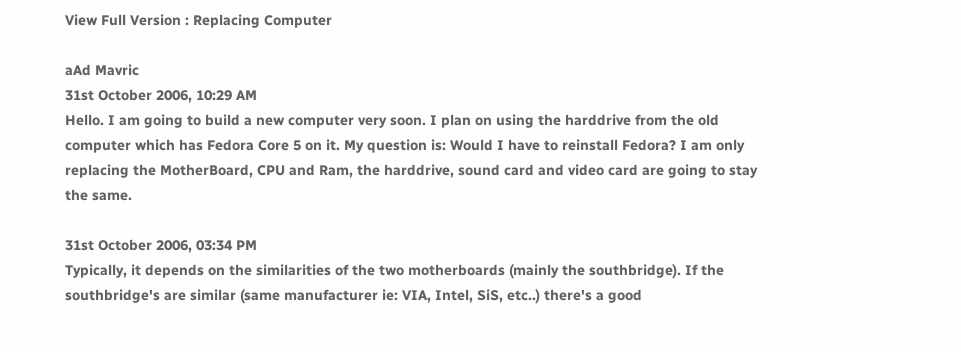View Full Version : Replacing Computer

aAd Mavric
31st October 2006, 10:29 AM
Hello. I am going to build a new computer very soon. I plan on using the harddrive from the old computer which has Fedora Core 5 on it. My question is: Would I have to reinstall Fedora? I am only replacing the MotherBoard, CPU and Ram, the harddrive, sound card and video card are going to stay the same.

31st October 2006, 03:34 PM
Typically, it depends on the similarities of the two motherboards (mainly the southbridge). If the southbridge's are similar (same manufacturer ie: VIA, Intel, SiS, etc..) there's a good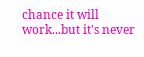chance it will work...but it's never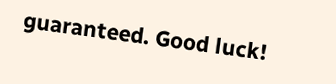guaranteed. Good luck!